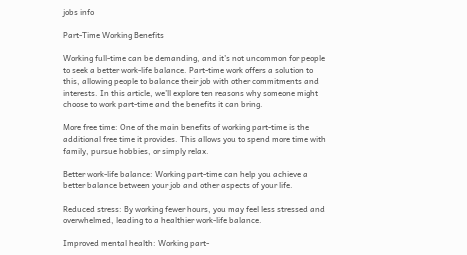jobs info

Part-Time Working Benefits

Working full-time can be demanding, and it’s not uncommon for people to seek a better work-life balance. Part-time work offers a solution to this, allowing people to balance their job with other commitments and interests. In this article, we’ll explore ten reasons why someone might choose to work part-time and the benefits it can bring.

More free time: One of the main benefits of working part-time is the additional free time it provides. This allows you to spend more time with family, pursue hobbies, or simply relax.

Better work-life balance: Working part-time can help you achieve a better balance between your job and other aspects of your life.

Reduced stress: By working fewer hours, you may feel less stressed and overwhelmed, leading to a healthier work-life balance.

Improved mental health: Working part-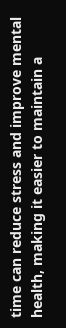time can reduce stress and improve mental health, making it easier to maintain a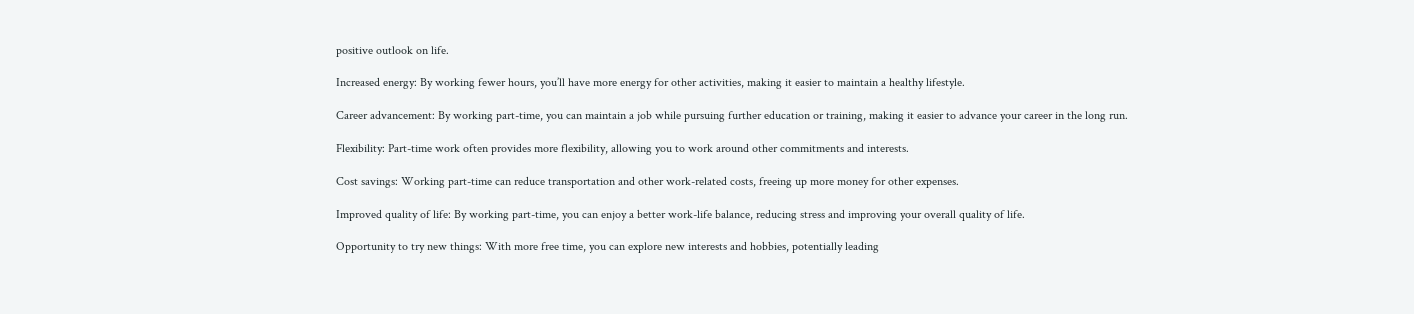positive outlook on life.

Increased energy: By working fewer hours, you’ll have more energy for other activities, making it easier to maintain a healthy lifestyle.

Career advancement: By working part-time, you can maintain a job while pursuing further education or training, making it easier to advance your career in the long run.

Flexibility: Part-time work often provides more flexibility, allowing you to work around other commitments and interests.

Cost savings: Working part-time can reduce transportation and other work-related costs, freeing up more money for other expenses.

Improved quality of life: By working part-time, you can enjoy a better work-life balance, reducing stress and improving your overall quality of life.

Opportunity to try new things: With more free time, you can explore new interests and hobbies, potentially leading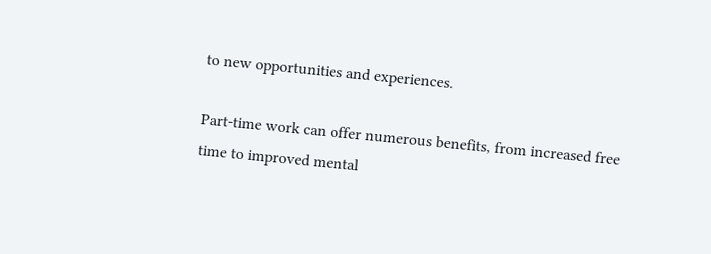to new opportunities and experiences.

Part-time work can offer numerous benefits, from increased free time to improved mental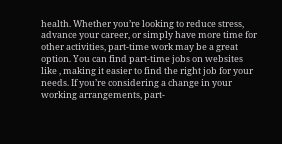health. Whether you’re looking to reduce stress, advance your career, or simply have more time for other activities, part-time work may be a great option. You can find part-time jobs on websites like , making it easier to find the right job for your needs. If you’re considering a change in your working arrangements, part-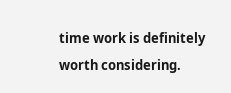time work is definitely worth considering.